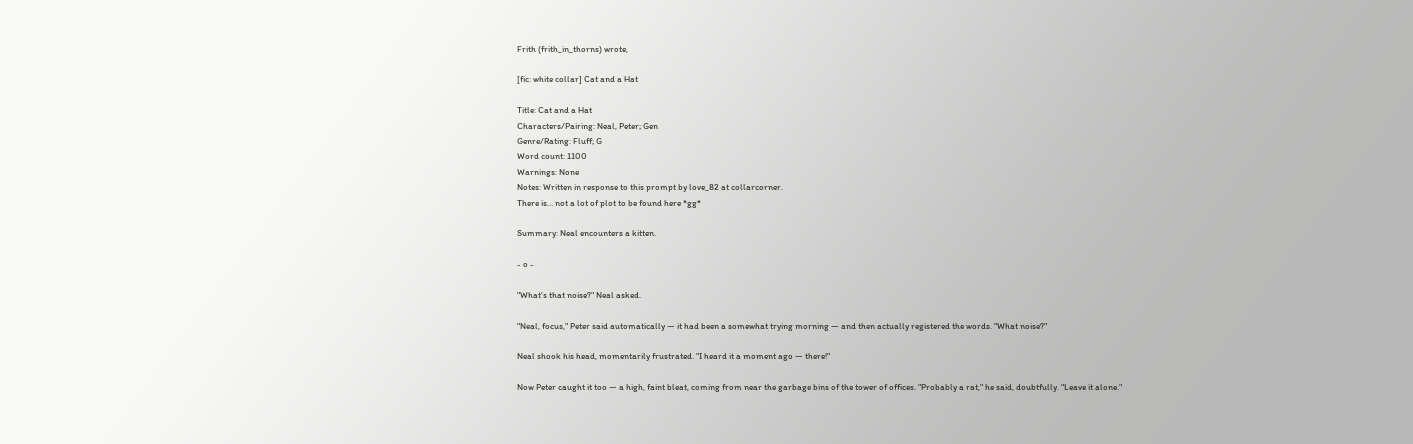Frith (frith_in_thorns) wrote,

[fic: white collar] Cat and a Hat

Title: Cat and a Hat
Characters/Pairing: Neal, Peter; Gen
Genre/Rating: Fluff; G
Word count: 1100
Warnings: None
Notes: Written in response to this prompt by love_82 at collarcorner.
There is… not a lot of plot to be found here *gg*

Summary: Neal encounters a kitten.

- o -

"What's that noise?" Neal asked.

"Neal, focus," Peter said automatically — it had been a somewhat trying morning — and then actually registered the words. "What noise?"

Neal shook his head, momentarily frustrated. "I heard it a moment ago — there!"

Now Peter caught it too — a high, faint bleat, coming from near the garbage bins of the tower of offices. "Probably a rat," he said, doubtfully. "Leave it alone."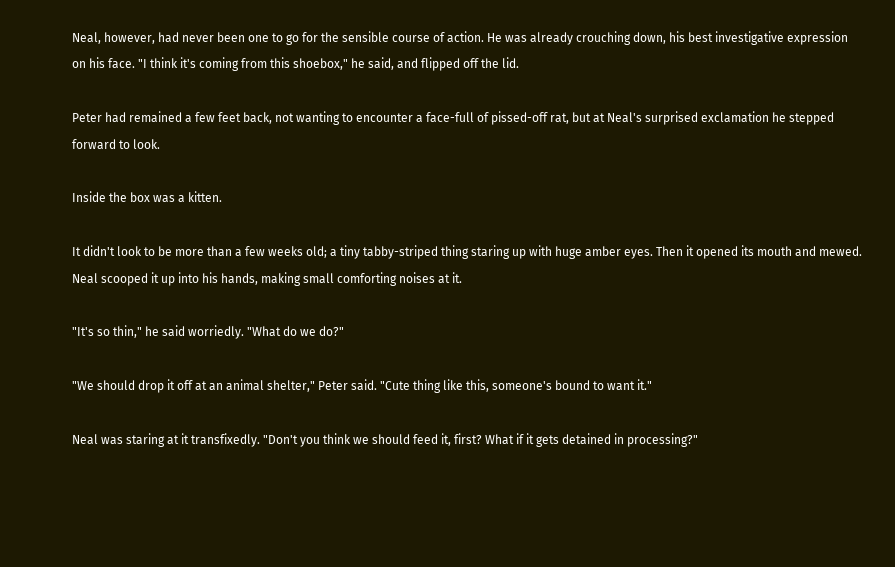Neal, however, had never been one to go for the sensible course of action. He was already crouching down, his best investigative expression on his face. "I think it's coming from this shoebox," he said, and flipped off the lid.

Peter had remained a few feet back, not wanting to encounter a face-full of pissed-off rat, but at Neal's surprised exclamation he stepped forward to look.

Inside the box was a kitten.

It didn't look to be more than a few weeks old; a tiny tabby-striped thing staring up with huge amber eyes. Then it opened its mouth and mewed. Neal scooped it up into his hands, making small comforting noises at it.

"It's so thin," he said worriedly. "What do we do?"

"We should drop it off at an animal shelter," Peter said. "Cute thing like this, someone's bound to want it."

Neal was staring at it transfixedly. "Don't you think we should feed it, first? What if it gets detained in processing?"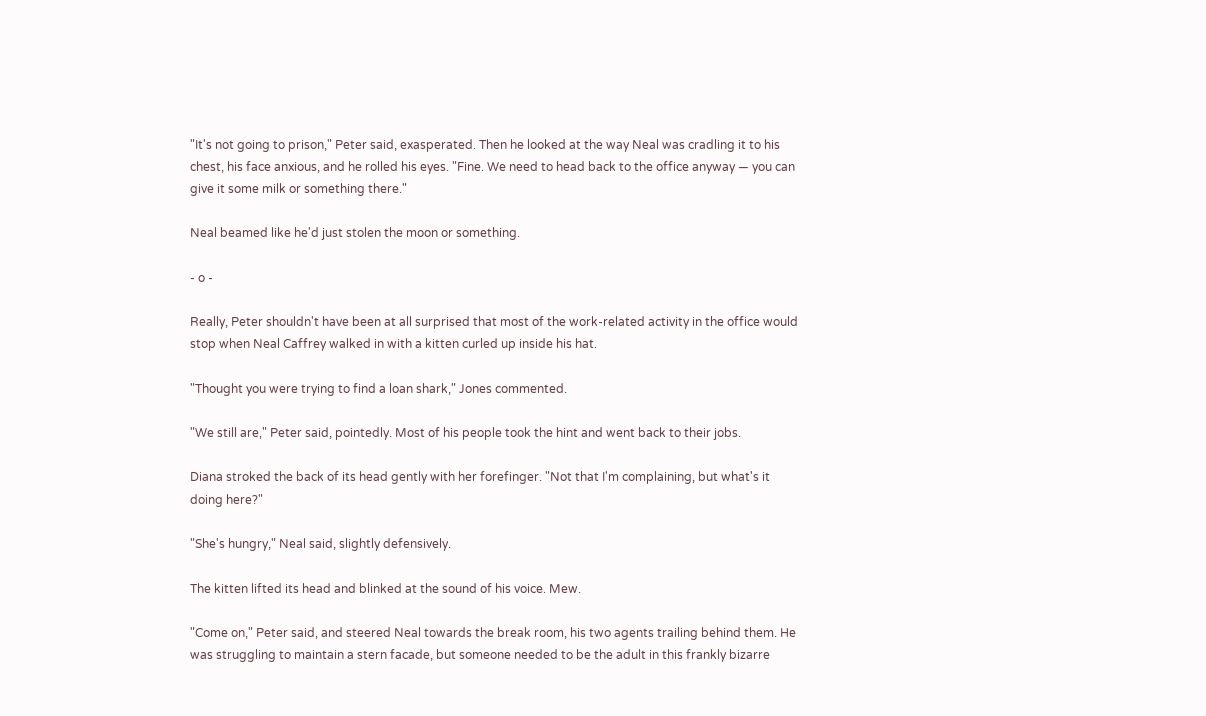"It's not going to prison," Peter said, exasperated. Then he looked at the way Neal was cradling it to his chest, his face anxious, and he rolled his eyes. "Fine. We need to head back to the office anyway — you can give it some milk or something there."

Neal beamed like he'd just stolen the moon or something.

- o -

Really, Peter shouldn't have been at all surprised that most of the work-related activity in the office would stop when Neal Caffrey walked in with a kitten curled up inside his hat.

"Thought you were trying to find a loan shark," Jones commented.

"We still are," Peter said, pointedly. Most of his people took the hint and went back to their jobs.

Diana stroked the back of its head gently with her forefinger. "Not that I'm complaining, but what's it doing here?"

"She's hungry," Neal said, slightly defensively.

The kitten lifted its head and blinked at the sound of his voice. Mew.

"Come on," Peter said, and steered Neal towards the break room, his two agents trailing behind them. He was struggling to maintain a stern facade, but someone needed to be the adult in this frankly bizarre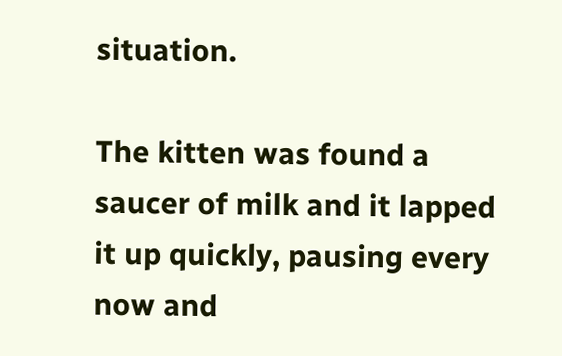situation.

The kitten was found a saucer of milk and it lapped it up quickly, pausing every now and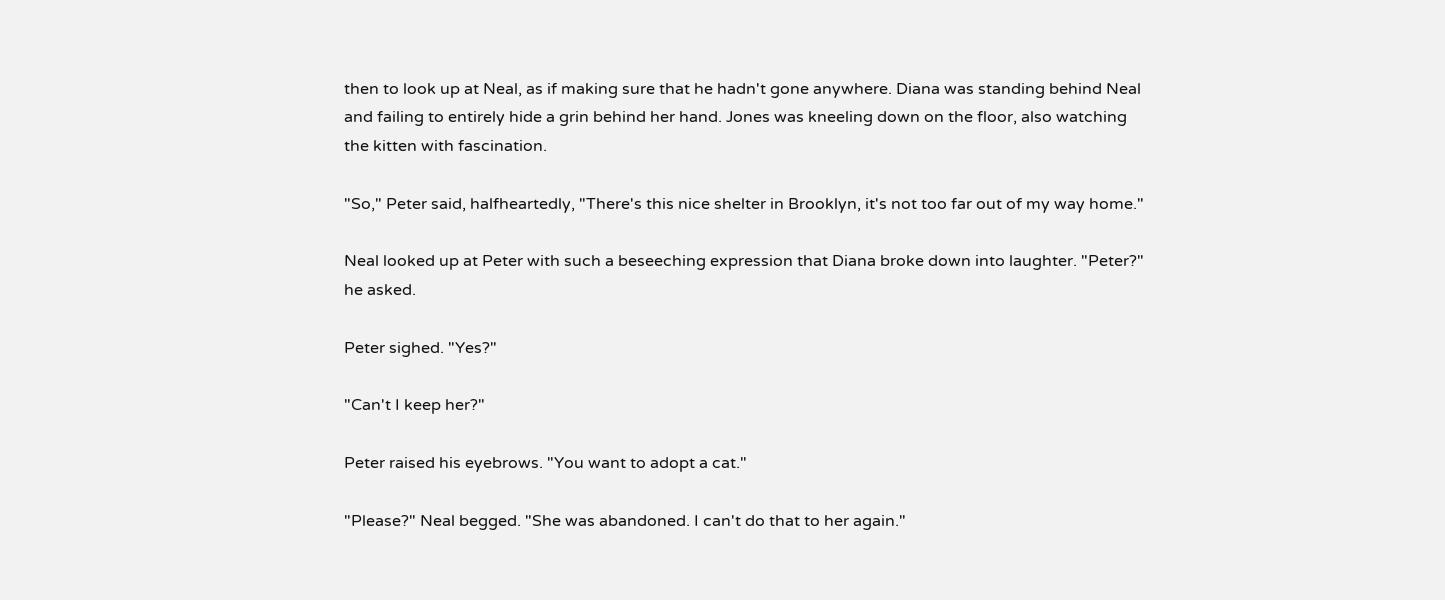then to look up at Neal, as if making sure that he hadn't gone anywhere. Diana was standing behind Neal and failing to entirely hide a grin behind her hand. Jones was kneeling down on the floor, also watching the kitten with fascination.

"So," Peter said, halfheartedly, "There's this nice shelter in Brooklyn, it's not too far out of my way home."

Neal looked up at Peter with such a beseeching expression that Diana broke down into laughter. "Peter?" he asked.

Peter sighed. "Yes?"

"Can't I keep her?"

Peter raised his eyebrows. "You want to adopt a cat."

"Please?" Neal begged. "She was abandoned. I can't do that to her again."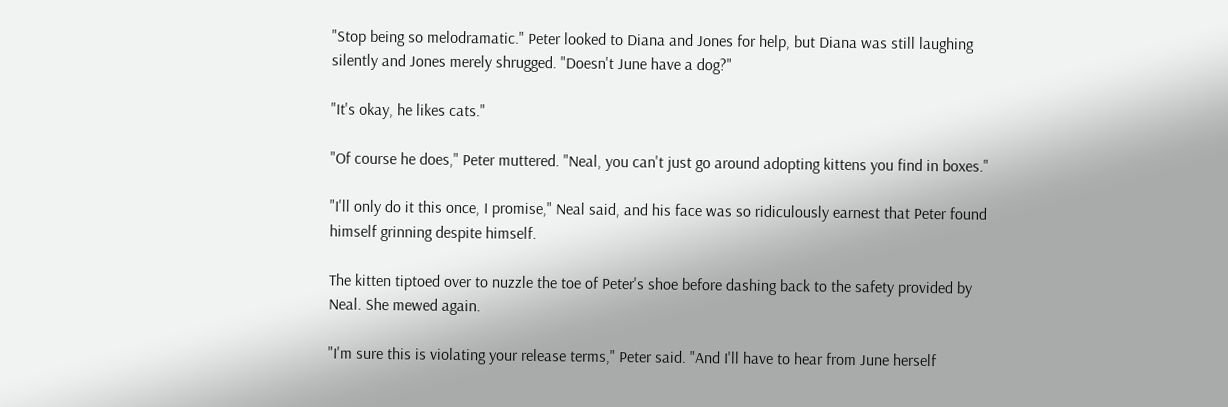"Stop being so melodramatic." Peter looked to Diana and Jones for help, but Diana was still laughing silently and Jones merely shrugged. "Doesn't June have a dog?"

"It's okay, he likes cats."

"Of course he does," Peter muttered. "Neal, you can't just go around adopting kittens you find in boxes."

"I'll only do it this once, I promise," Neal said, and his face was so ridiculously earnest that Peter found himself grinning despite himself.

The kitten tiptoed over to nuzzle the toe of Peter's shoe before dashing back to the safety provided by Neal. She mewed again.

"I'm sure this is violating your release terms," Peter said. "And I'll have to hear from June herself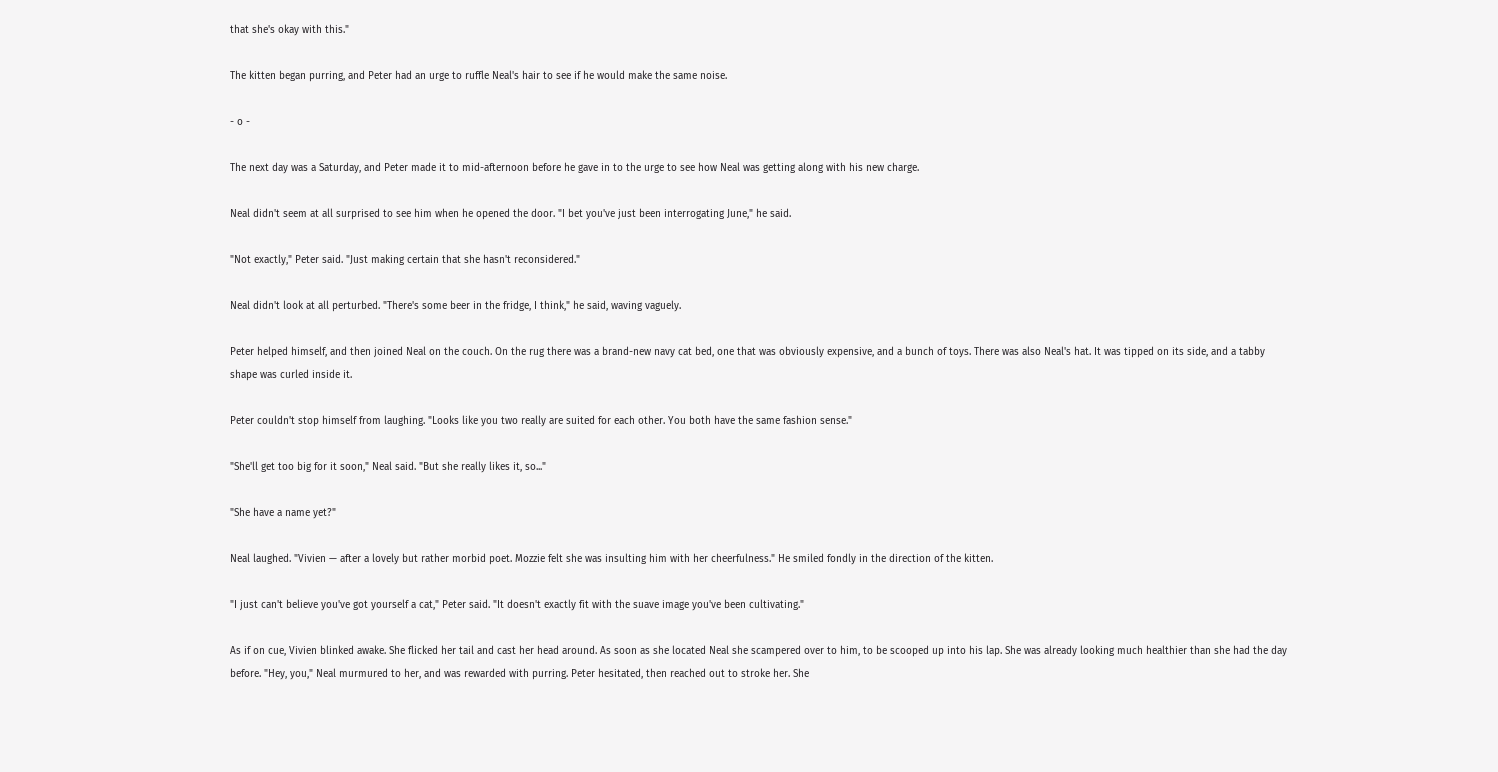that she's okay with this."

The kitten began purring, and Peter had an urge to ruffle Neal's hair to see if he would make the same noise.

- o -

The next day was a Saturday, and Peter made it to mid-afternoon before he gave in to the urge to see how Neal was getting along with his new charge.

Neal didn't seem at all surprised to see him when he opened the door. "I bet you've just been interrogating June," he said.

"Not exactly," Peter said. "Just making certain that she hasn't reconsidered."

Neal didn't look at all perturbed. "There's some beer in the fridge, I think," he said, waving vaguely.

Peter helped himself, and then joined Neal on the couch. On the rug there was a brand-new navy cat bed, one that was obviously expensive, and a bunch of toys. There was also Neal's hat. It was tipped on its side, and a tabby shape was curled inside it.

Peter couldn't stop himself from laughing. "Looks like you two really are suited for each other. You both have the same fashion sense."

"She'll get too big for it soon," Neal said. "But she really likes it, so..."

"She have a name yet?"

Neal laughed. "Vivien — after a lovely but rather morbid poet. Mozzie felt she was insulting him with her cheerfulness." He smiled fondly in the direction of the kitten.

"I just can't believe you've got yourself a cat," Peter said. "It doesn't exactly fit with the suave image you've been cultivating."

As if on cue, Vivien blinked awake. She flicked her tail and cast her head around. As soon as she located Neal she scampered over to him, to be scooped up into his lap. She was already looking much healthier than she had the day before. "Hey, you," Neal murmured to her, and was rewarded with purring. Peter hesitated, then reached out to stroke her. She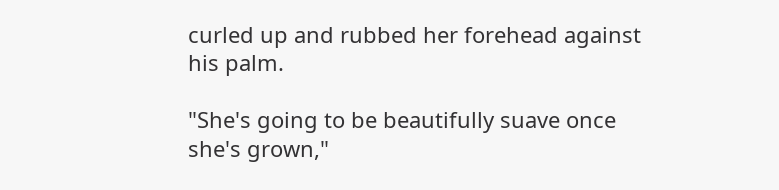curled up and rubbed her forehead against his palm.

"She's going to be beautifully suave once she's grown,"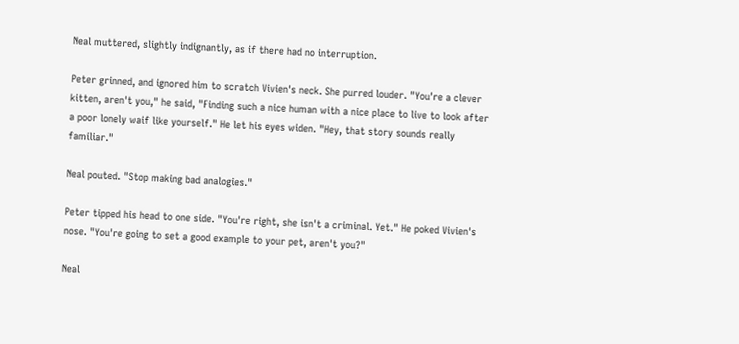Neal muttered, slightly indignantly, as if there had no interruption.

Peter grinned, and ignored him to scratch Vivien's neck. She purred louder. "You're a clever kitten, aren't you," he said, "Finding such a nice human with a nice place to live to look after a poor lonely waif like yourself." He let his eyes widen. "Hey, that story sounds really familiar."

Neal pouted. "Stop making bad analogies."

Peter tipped his head to one side. "You're right, she isn't a criminal. Yet." He poked Vivien's nose. "You're going to set a good example to your pet, aren't you?"

Neal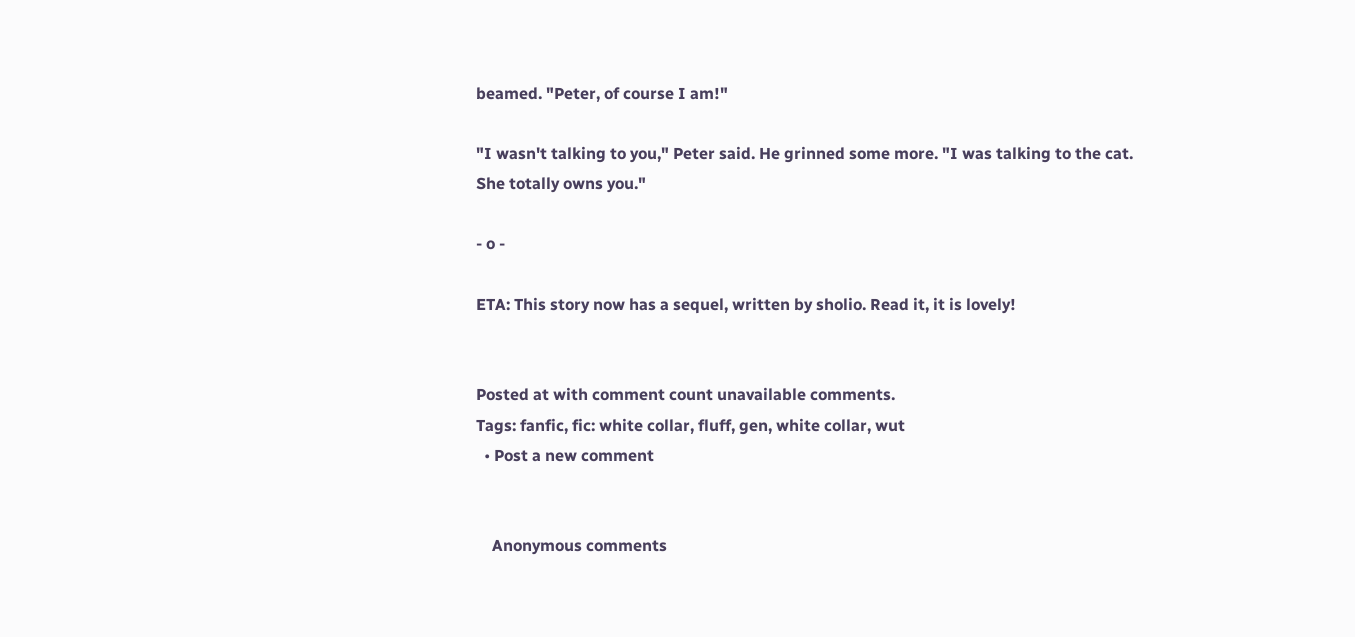beamed. "Peter, of course I am!"

"I wasn't talking to you," Peter said. He grinned some more. "I was talking to the cat. She totally owns you."

- o -

ETA: This story now has a sequel, written by sholio. Read it, it is lovely!


Posted at with comment count unavailable comments.
Tags: fanfic, fic: white collar, fluff, gen, white collar, wut
  • Post a new comment


    Anonymous comments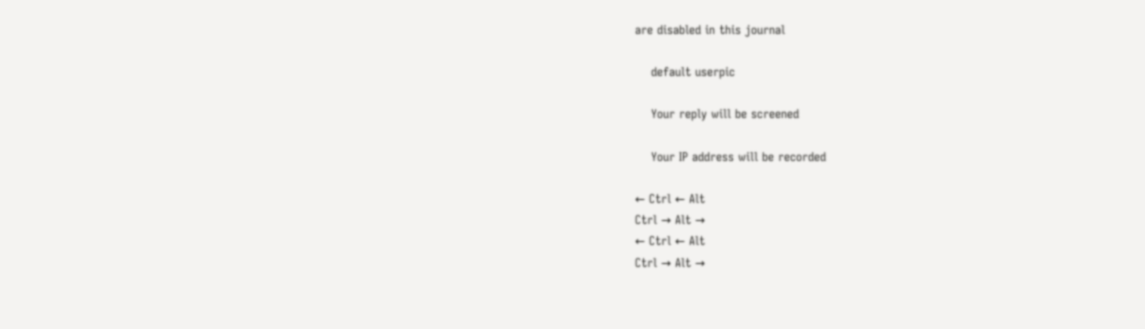are disabled in this journal

    default userpic

    Your reply will be screened

    Your IP address will be recorded

← Ctrl ← Alt
Ctrl → Alt →
← Ctrl ← Alt
Ctrl → Alt →